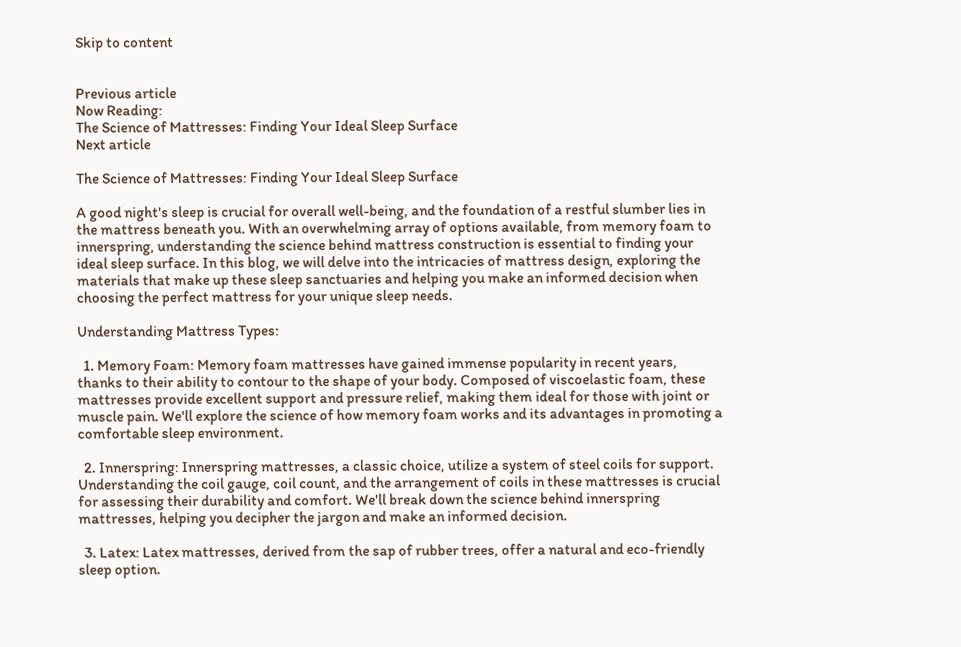Skip to content


Previous article
Now Reading:
The Science of Mattresses: Finding Your Ideal Sleep Surface
Next article

The Science of Mattresses: Finding Your Ideal Sleep Surface

A good night's sleep is crucial for overall well-being, and the foundation of a restful slumber lies in the mattress beneath you. With an overwhelming array of options available, from memory foam to innerspring, understanding the science behind mattress construction is essential to finding your ideal sleep surface. In this blog, we will delve into the intricacies of mattress design, exploring the materials that make up these sleep sanctuaries and helping you make an informed decision when choosing the perfect mattress for your unique sleep needs.

Understanding Mattress Types:

  1. Memory Foam: Memory foam mattresses have gained immense popularity in recent years, thanks to their ability to contour to the shape of your body. Composed of viscoelastic foam, these mattresses provide excellent support and pressure relief, making them ideal for those with joint or muscle pain. We'll explore the science of how memory foam works and its advantages in promoting a comfortable sleep environment.

  2. Innerspring: Innerspring mattresses, a classic choice, utilize a system of steel coils for support. Understanding the coil gauge, coil count, and the arrangement of coils in these mattresses is crucial for assessing their durability and comfort. We'll break down the science behind innerspring mattresses, helping you decipher the jargon and make an informed decision.

  3. Latex: Latex mattresses, derived from the sap of rubber trees, offer a natural and eco-friendly sleep option.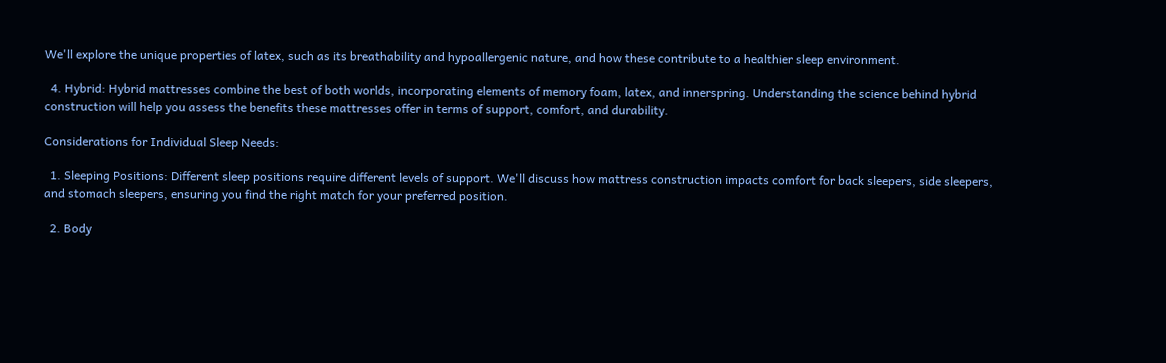We'll explore the unique properties of latex, such as its breathability and hypoallergenic nature, and how these contribute to a healthier sleep environment.

  4. Hybrid: Hybrid mattresses combine the best of both worlds, incorporating elements of memory foam, latex, and innerspring. Understanding the science behind hybrid construction will help you assess the benefits these mattresses offer in terms of support, comfort, and durability.

Considerations for Individual Sleep Needs:

  1. Sleeping Positions: Different sleep positions require different levels of support. We'll discuss how mattress construction impacts comfort for back sleepers, side sleepers, and stomach sleepers, ensuring you find the right match for your preferred position.

  2. Body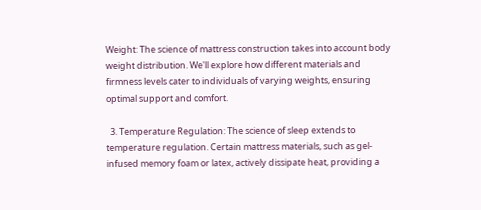Weight: The science of mattress construction takes into account body weight distribution. We'll explore how different materials and firmness levels cater to individuals of varying weights, ensuring optimal support and comfort.

  3. Temperature Regulation: The science of sleep extends to temperature regulation. Certain mattress materials, such as gel-infused memory foam or latex, actively dissipate heat, providing a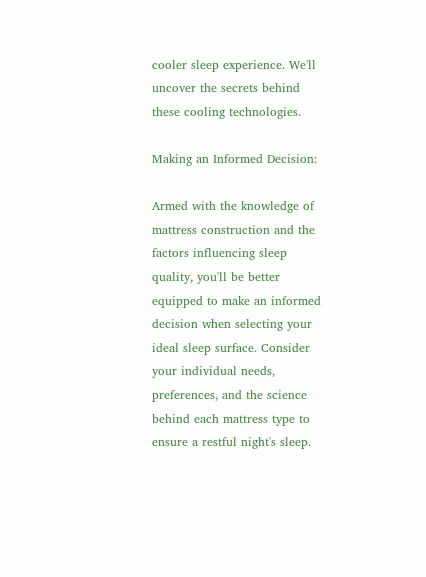cooler sleep experience. We'll uncover the secrets behind these cooling technologies.

Making an Informed Decision:

Armed with the knowledge of mattress construction and the factors influencing sleep quality, you'll be better equipped to make an informed decision when selecting your ideal sleep surface. Consider your individual needs, preferences, and the science behind each mattress type to ensure a restful night's sleep.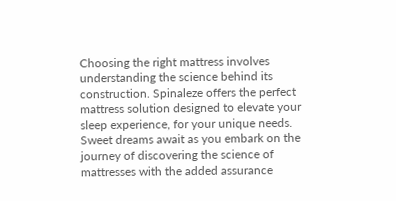Choosing the right mattress involves understanding the science behind its construction. Spinaleze offers the perfect mattress solution designed to elevate your sleep experience, for your unique needs. Sweet dreams await as you embark on the journey of discovering the science of mattresses with the added assurance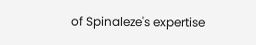of Spinaleze's expertise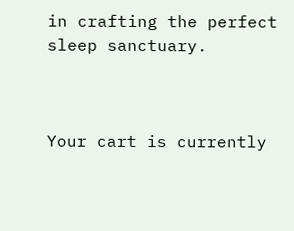in crafting the perfect sleep sanctuary.



Your cart is currently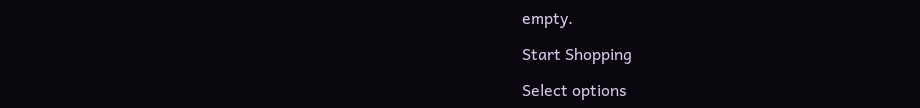empty.

Start Shopping

Select options